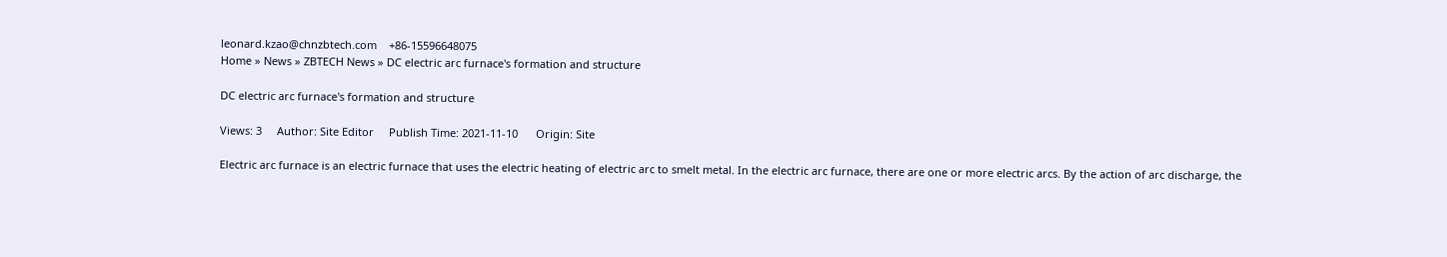leonard.kzao@chnzbtech.com    +86-15596648075
Home » News » ZBTECH News » DC electric arc furnace's formation and structure

DC electric arc furnace's formation and structure

Views: 3     Author: Site Editor     Publish Time: 2021-11-10      Origin: Site

Electric arc furnace is an electric furnace that uses the electric heating of electric arc to smelt metal. In the electric arc furnace, there are one or more electric arcs. By the action of arc discharge, the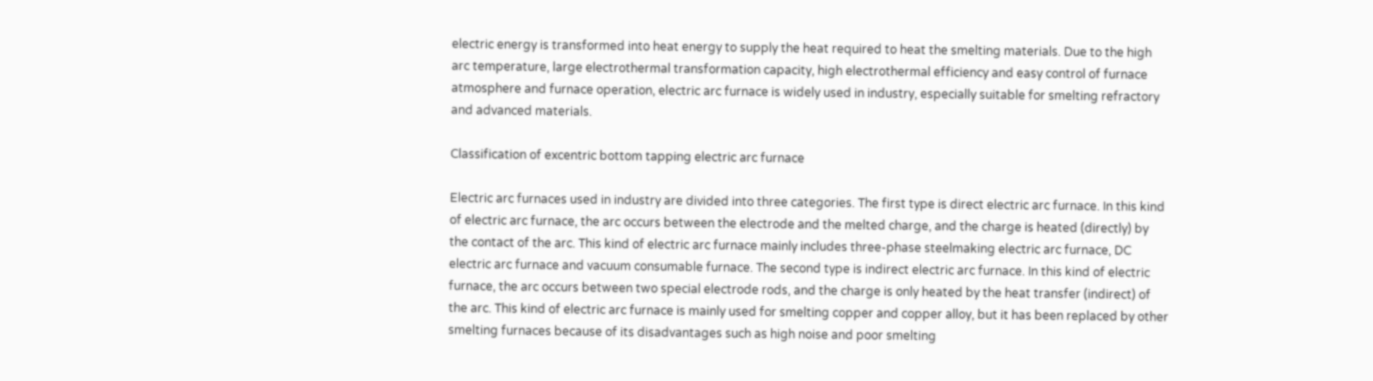electric energy is transformed into heat energy to supply the heat required to heat the smelting materials. Due to the high arc temperature, large electrothermal transformation capacity, high electrothermal efficiency and easy control of furnace atmosphere and furnace operation, electric arc furnace is widely used in industry, especially suitable for smelting refractory and advanced materials.

Classification of excentric bottom tapping electric arc furnace

Electric arc furnaces used in industry are divided into three categories. The first type is direct electric arc furnace. In this kind of electric arc furnace, the arc occurs between the electrode and the melted charge, and the charge is heated (directly) by the contact of the arc. This kind of electric arc furnace mainly includes three-phase steelmaking electric arc furnace, DC electric arc furnace and vacuum consumable furnace. The second type is indirect electric arc furnace. In this kind of electric furnace, the arc occurs between two special electrode rods, and the charge is only heated by the heat transfer (indirect) of the arc. This kind of electric arc furnace is mainly used for smelting copper and copper alloy, but it has been replaced by other smelting furnaces because of its disadvantages such as high noise and poor smelting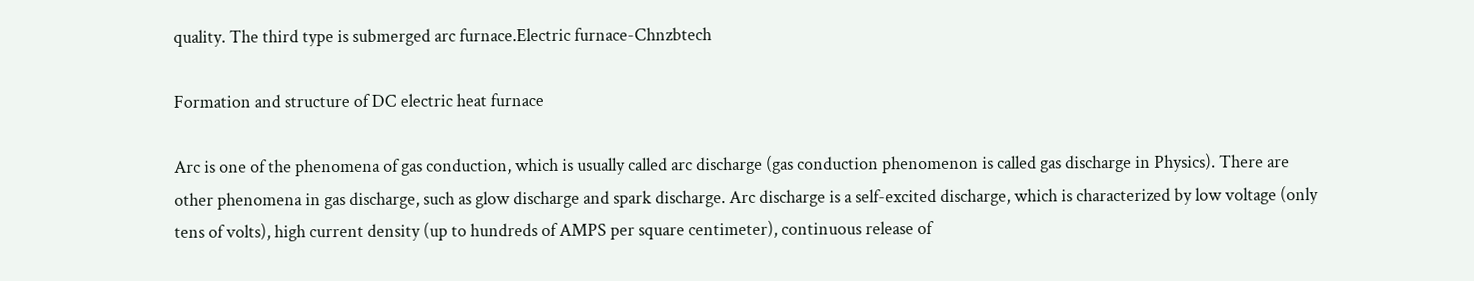quality. The third type is submerged arc furnace.Electric furnace-Chnzbtech

Formation and structure of DC electric heat furnace

Arc is one of the phenomena of gas conduction, which is usually called arc discharge (gas conduction phenomenon is called gas discharge in Physics). There are other phenomena in gas discharge, such as glow discharge and spark discharge. Arc discharge is a self-excited discharge, which is characterized by low voltage (only tens of volts), high current density (up to hundreds of AMPS per square centimeter), continuous release of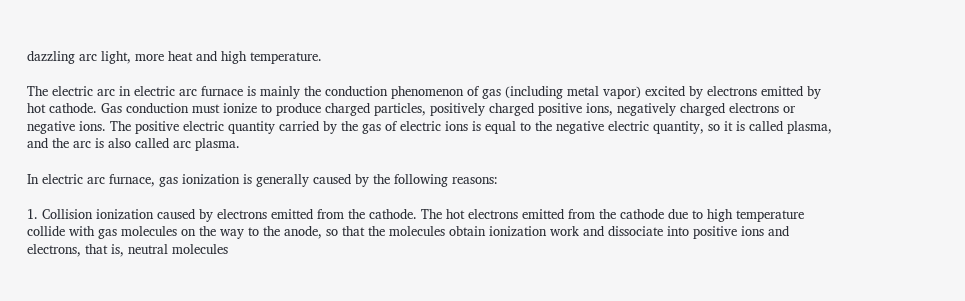dazzling arc light, more heat and high temperature.

The electric arc in electric arc furnace is mainly the conduction phenomenon of gas (including metal vapor) excited by electrons emitted by hot cathode. Gas conduction must ionize to produce charged particles, positively charged positive ions, negatively charged electrons or negative ions. The positive electric quantity carried by the gas of electric ions is equal to the negative electric quantity, so it is called plasma, and the arc is also called arc plasma.

In electric arc furnace, gas ionization is generally caused by the following reasons:

1. Collision ionization caused by electrons emitted from the cathode. The hot electrons emitted from the cathode due to high temperature collide with gas molecules on the way to the anode, so that the molecules obtain ionization work and dissociate into positive ions and electrons, that is, neutral molecules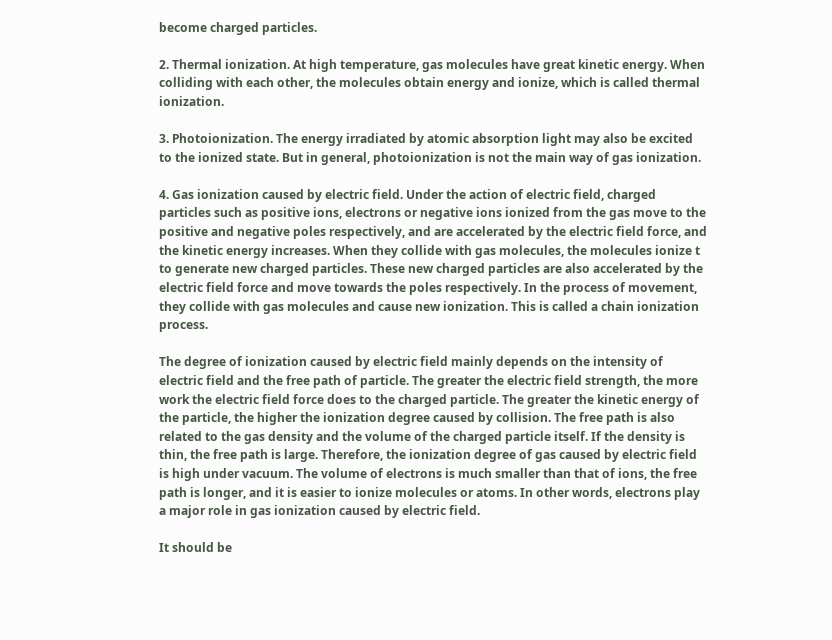become charged particles.

2. Thermal ionization. At high temperature, gas molecules have great kinetic energy. When colliding with each other, the molecules obtain energy and ionize, which is called thermal ionization.

3. Photoionization. The energy irradiated by atomic absorption light may also be excited to the ionized state. But in general, photoionization is not the main way of gas ionization.

4. Gas ionization caused by electric field. Under the action of electric field, charged particles such as positive ions, electrons or negative ions ionized from the gas move to the positive and negative poles respectively, and are accelerated by the electric field force, and the kinetic energy increases. When they collide with gas molecules, the molecules ionize t to generate new charged particles. These new charged particles are also accelerated by the electric field force and move towards the poles respectively. In the process of movement, they collide with gas molecules and cause new ionization. This is called a chain ionization process.

The degree of ionization caused by electric field mainly depends on the intensity of electric field and the free path of particle. The greater the electric field strength, the more work the electric field force does to the charged particle. The greater the kinetic energy of the particle, the higher the ionization degree caused by collision. The free path is also related to the gas density and the volume of the charged particle itself. If the density is thin, the free path is large. Therefore, the ionization degree of gas caused by electric field is high under vacuum. The volume of electrons is much smaller than that of ions, the free path is longer, and it is easier to ionize molecules or atoms. In other words, electrons play a major role in gas ionization caused by electric field.

It should be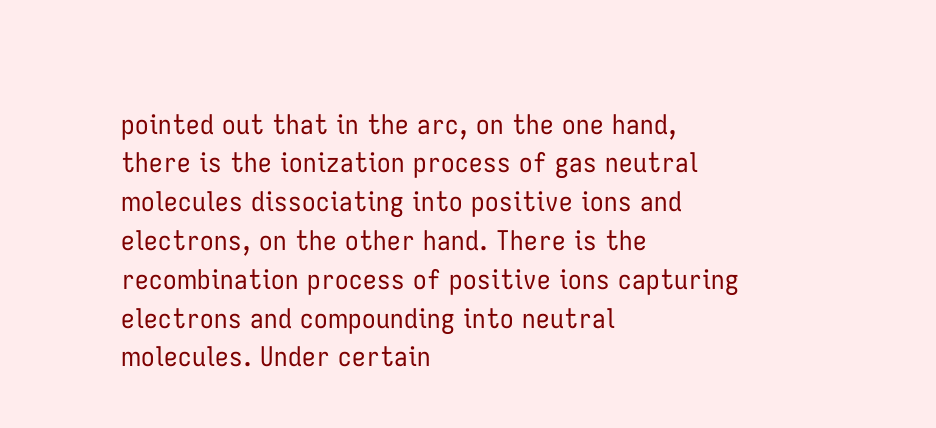pointed out that in the arc, on the one hand, there is the ionization process of gas neutral molecules dissociating into positive ions and electrons, on the other hand. There is the recombination process of positive ions capturing electrons and compounding into neutral molecules. Under certain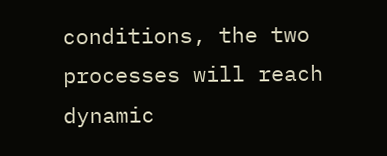conditions, the two processes will reach dynamic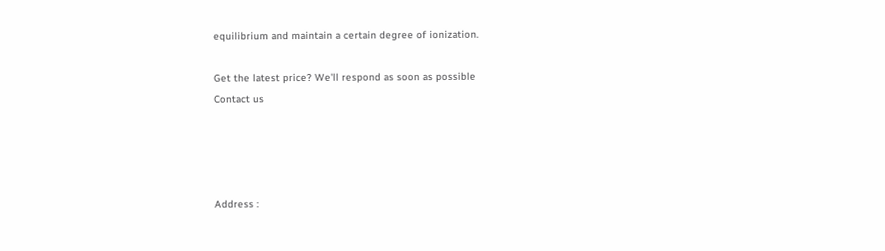equilibrium and maintain a certain degree of ionization.

Get the latest price? We'll respond as soon as possible
Contact us




Address :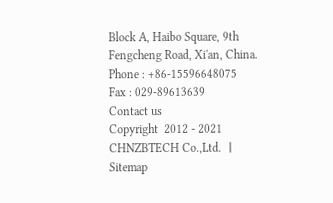Block A, Haibo Square, 9th Fengcheng Road, Xi'an, China.
Phone : +86-15596648075
Fax : 029-89613639
Contact us
Copyright  2012 - 2021 CHNZBTECH Co.,Ltd. 丨Sitemap